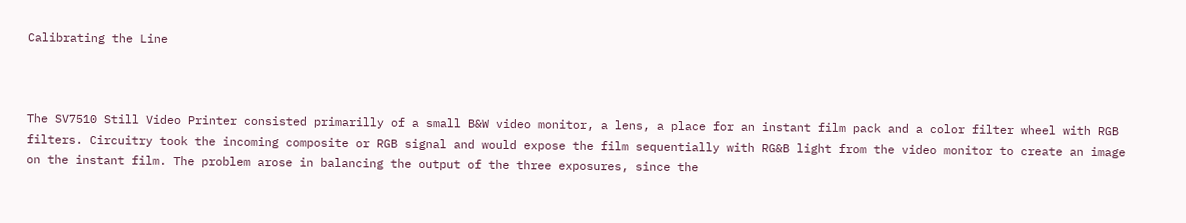Calibrating the Line



The SV7510 Still Video Printer consisted primarilly of a small B&W video monitor, a lens, a place for an instant film pack and a color filter wheel with RGB filters. Circuitry took the incoming composite or RGB signal and would expose the film sequentially with RG&B light from the video monitor to create an image on the instant film. The problem arose in balancing the output of the three exposures, since the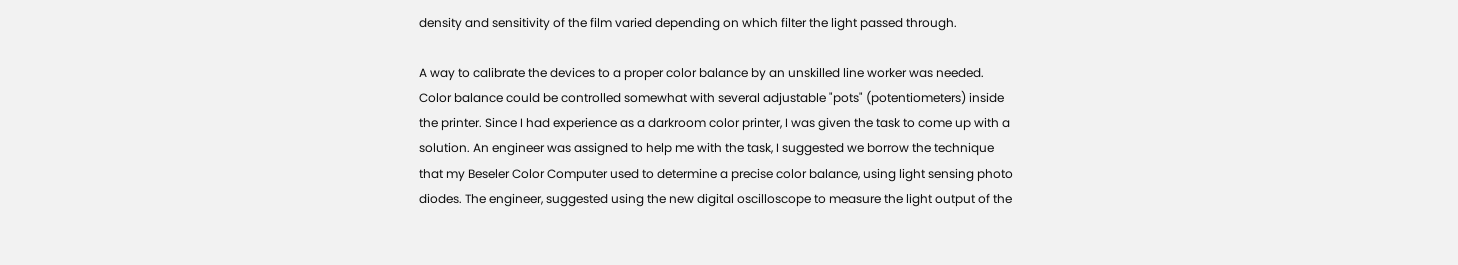density and sensitivity of the film varied depending on which filter the light passed through.

A way to calibrate the devices to a proper color balance by an unskilled line worker was needed. Color balance could be controlled somewhat with several adjustable "pots" (potentiometers) inside the printer. Since I had experience as a darkroom color printer, I was given the task to come up with a solution. An engineer was assigned to help me with the task, I suggested we borrow the technique that my Beseler Color Computer used to determine a precise color balance, using light sensing photo diodes. The engineer, suggested using the new digital oscilloscope to measure the light output of the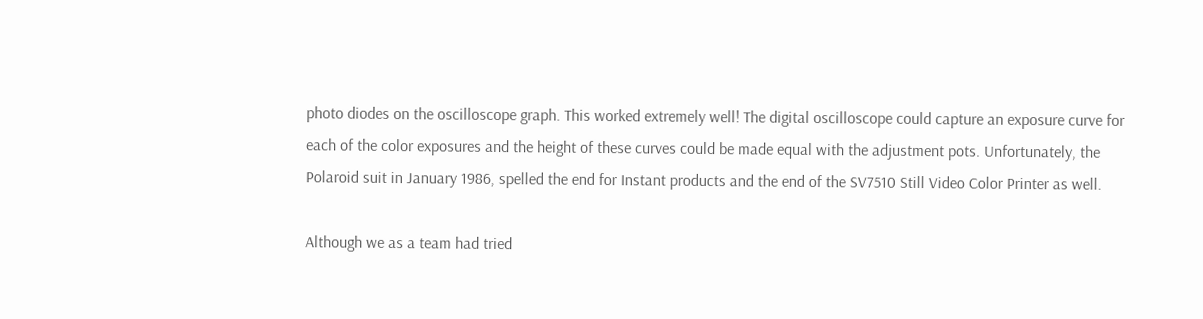photo diodes on the oscilloscope graph. This worked extremely well! The digital oscilloscope could capture an exposure curve for each of the color exposures and the height of these curves could be made equal with the adjustment pots. Unfortunately, the Polaroid suit in January 1986, spelled the end for Instant products and the end of the SV7510 Still Video Color Printer as well.

Although we as a team had tried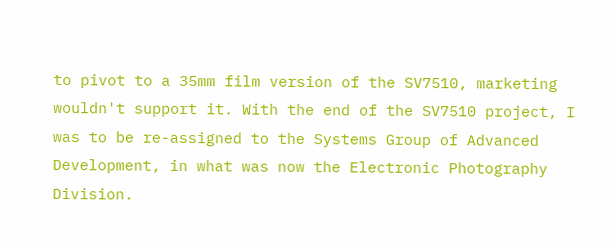to pivot to a 35mm film version of the SV7510, marketing wouldn't support it. With the end of the SV7510 project, I was to be re-assigned to the Systems Group of Advanced Development, in what was now the Electronic Photography Division.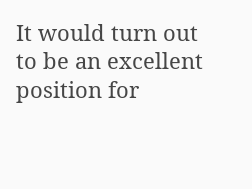It would turn out to be an excellent position for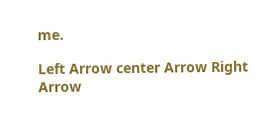me.

Left Arrow center Arrow Right Arrow